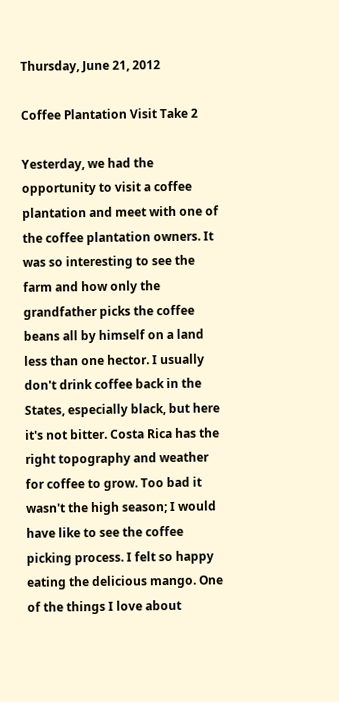Thursday, June 21, 2012

Coffee Plantation Visit Take 2

Yesterday, we had the opportunity to visit a coffee plantation and meet with one of the coffee plantation owners. It was so interesting to see the farm and how only the grandfather picks the coffee beans all by himself on a land less than one hector. I usually don't drink coffee back in the States, especially black, but here it's not bitter. Costa Rica has the right topography and weather for coffee to grow. Too bad it wasn't the high season; I would have like to see the coffee picking process. I felt so happy eating the delicious mango. One of the things I love about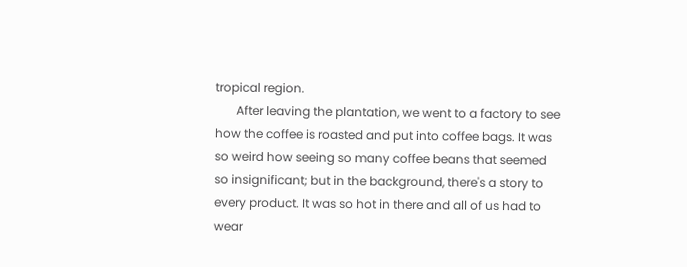tropical region.
       After leaving the plantation, we went to a factory to see how the coffee is roasted and put into coffee bags. It was so weird how seeing so many coffee beans that seemed so insignificant; but in the background, there's a story to every product. It was so hot in there and all of us had to wear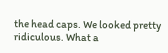the head caps. We looked pretty ridiculous. What a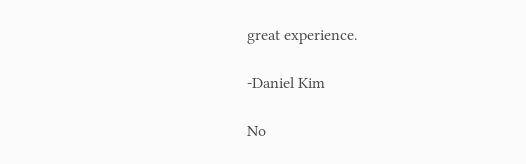great experience.

-Daniel Kim

No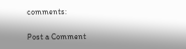comments:

Post a Comment